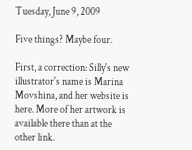Tuesday, June 9, 2009

Five things? Maybe four.

First, a correction: Silly's new illustrator's name is Marina Movshina, and her website is here. More of her artwork is available there than at the other link.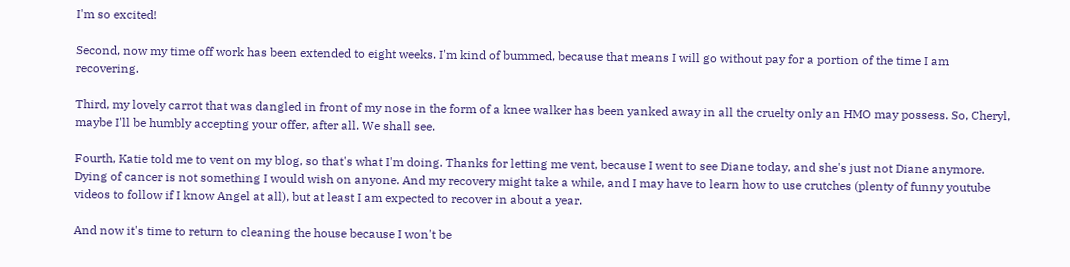I'm so excited!

Second, now my time off work has been extended to eight weeks. I'm kind of bummed, because that means I will go without pay for a portion of the time I am recovering.

Third, my lovely carrot that was dangled in front of my nose in the form of a knee walker has been yanked away in all the cruelty only an HMO may possess. So, Cheryl, maybe I'll be humbly accepting your offer, after all. We shall see.

Fourth, Katie told me to vent on my blog, so that's what I'm doing. Thanks for letting me vent, because I went to see Diane today, and she's just not Diane anymore. Dying of cancer is not something I would wish on anyone. And my recovery might take a while, and I may have to learn how to use crutches (plenty of funny youtube videos to follow if I know Angel at all), but at least I am expected to recover in about a year.

And now it's time to return to cleaning the house because I won't be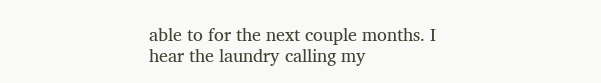able to for the next couple months. I hear the laundry calling my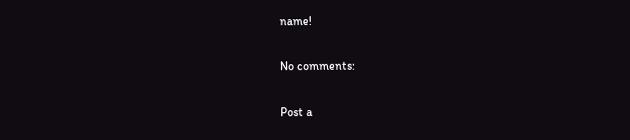name!

No comments:

Post a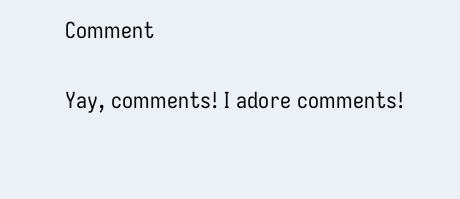Comment

Yay, comments! I adore comments!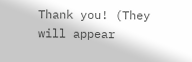Thank you! (They will appear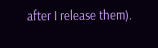after I release them).